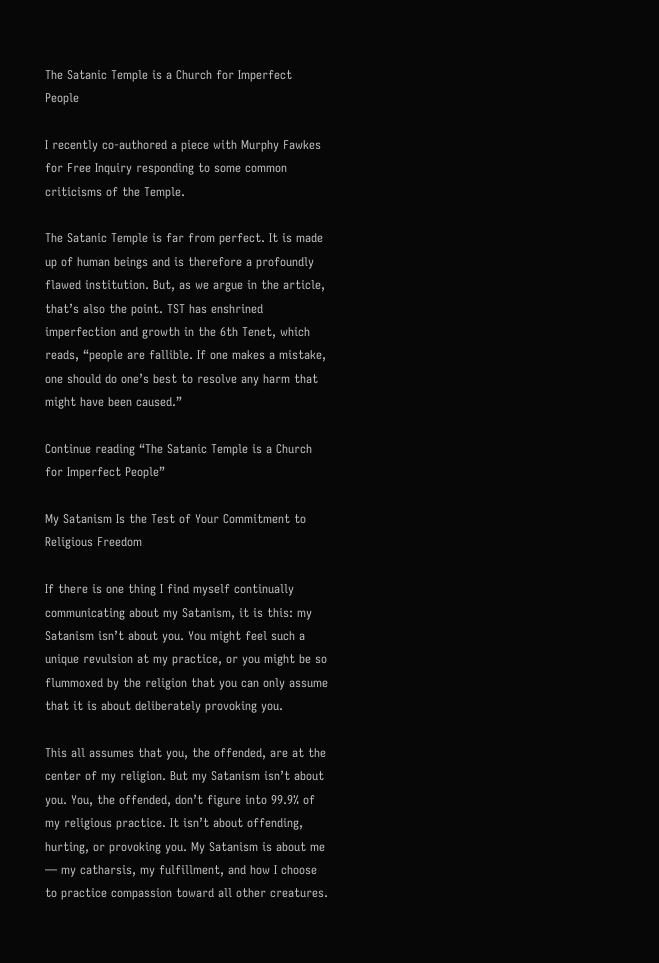The Satanic Temple is a Church for Imperfect People

I recently co-authored a piece with Murphy Fawkes for Free Inquiry responding to some common criticisms of the Temple.

The Satanic Temple is far from perfect. It is made up of human beings and is therefore a profoundly flawed institution. But, as we argue in the article, that’s also the point. TST has enshrined imperfection and growth in the 6th Tenet, which reads, “people are fallible. If one makes a mistake, one should do one’s best to resolve any harm that might have been caused.”

Continue reading “The Satanic Temple is a Church for Imperfect People”

My Satanism Is the Test of Your Commitment to Religious Freedom

If there is one thing I find myself continually communicating about my Satanism, it is this: my Satanism isn’t about you. You might feel such a unique revulsion at my practice, or you might be so flummoxed by the religion that you can only assume that it is about deliberately provoking you.

This all assumes that you, the offended, are at the center of my religion. But my Satanism isn’t about you. You, the offended, don’t figure into 99.9% of my religious practice. It isn’t about offending, hurting, or provoking you. My Satanism is about me — my catharsis, my fulfillment, and how I choose to practice compassion toward all other creatures.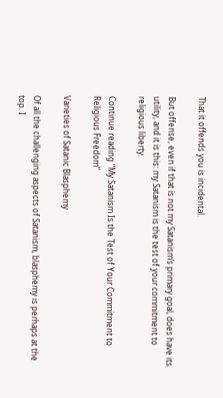That it offends you is incidental.

But offense, even if that is not my Satanism’s primary goal, does have its utility, and it is this: my Satanism is the test of your commitment to religious liberty.

Continue reading “My Satanism Is the Test of Your Commitment to Religious Freedom”

Varieties of Satanic Blasphemy

Of all the challenging aspects of Satanism, blasphemy is perhaps at the top. I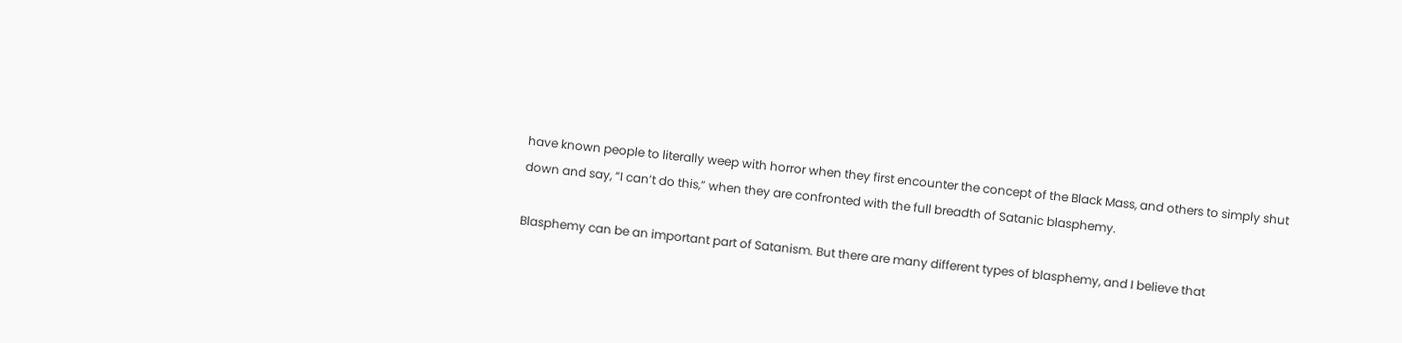have known people to literally weep with horror when they first encounter the concept of the Black Mass, and others to simply shut down and say, “I can’t do this,” when they are confronted with the full breadth of Satanic blasphemy.

Blasphemy can be an important part of Satanism. But there are many different types of blasphemy, and I believe that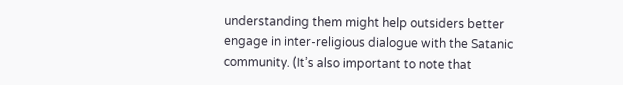understanding them might help outsiders better engage in inter-religious dialogue with the Satanic community. (It’s also important to note that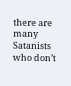there are many Satanists who don’t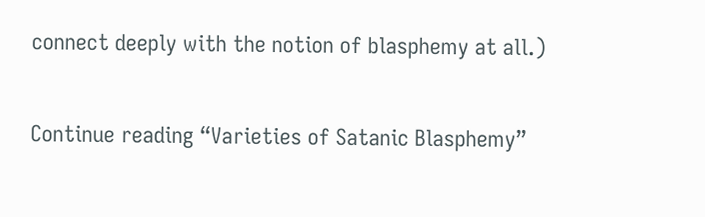connect deeply with the notion of blasphemy at all.)

Continue reading “Varieties of Satanic Blasphemy”